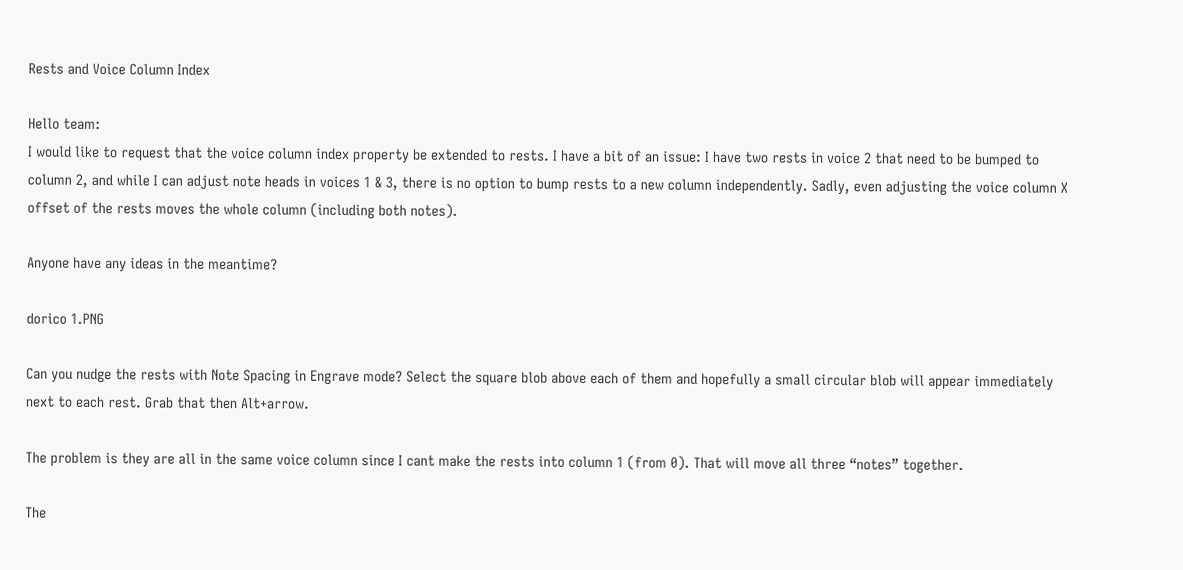Rests and Voice Column Index

Hello team:
I would like to request that the voice column index property be extended to rests. I have a bit of an issue: I have two rests in voice 2 that need to be bumped to column 2, and while I can adjust note heads in voices 1 & 3, there is no option to bump rests to a new column independently. Sadly, even adjusting the voice column X offset of the rests moves the whole column (including both notes).

Anyone have any ideas in the meantime?

dorico 1.PNG

Can you nudge the rests with Note Spacing in Engrave mode? Select the square blob above each of them and hopefully a small circular blob will appear immediately next to each rest. Grab that then Alt+arrow.

The problem is they are all in the same voice column since I cant make the rests into column 1 (from 0). That will move all three “notes” together.

The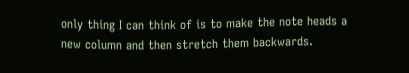only thing I can think of is to make the note heads a new column and then stretch them backwards.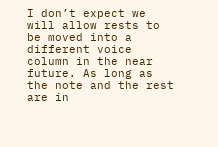I don’t expect we will allow rests to be moved into a different voice column in the near future. As long as the note and the rest are in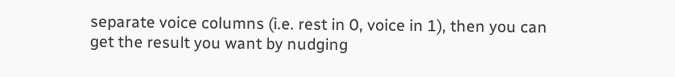separate voice columns (i.e. rest in 0, voice in 1), then you can get the result you want by nudging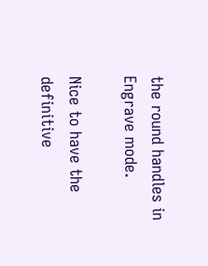the round handles in Engrave mode.

Nice to have the definitive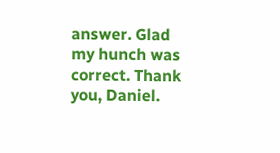answer. Glad my hunch was correct. Thank you, Daniel.